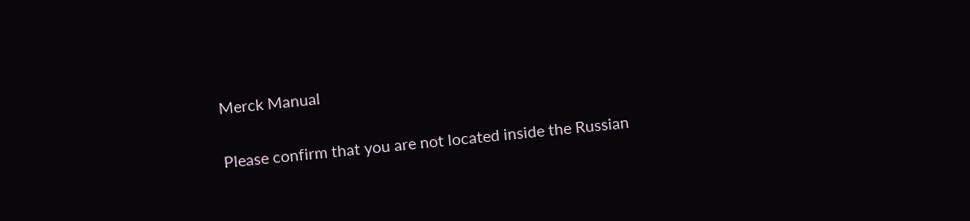Merck Manual

Please confirm that you are not located inside the Russian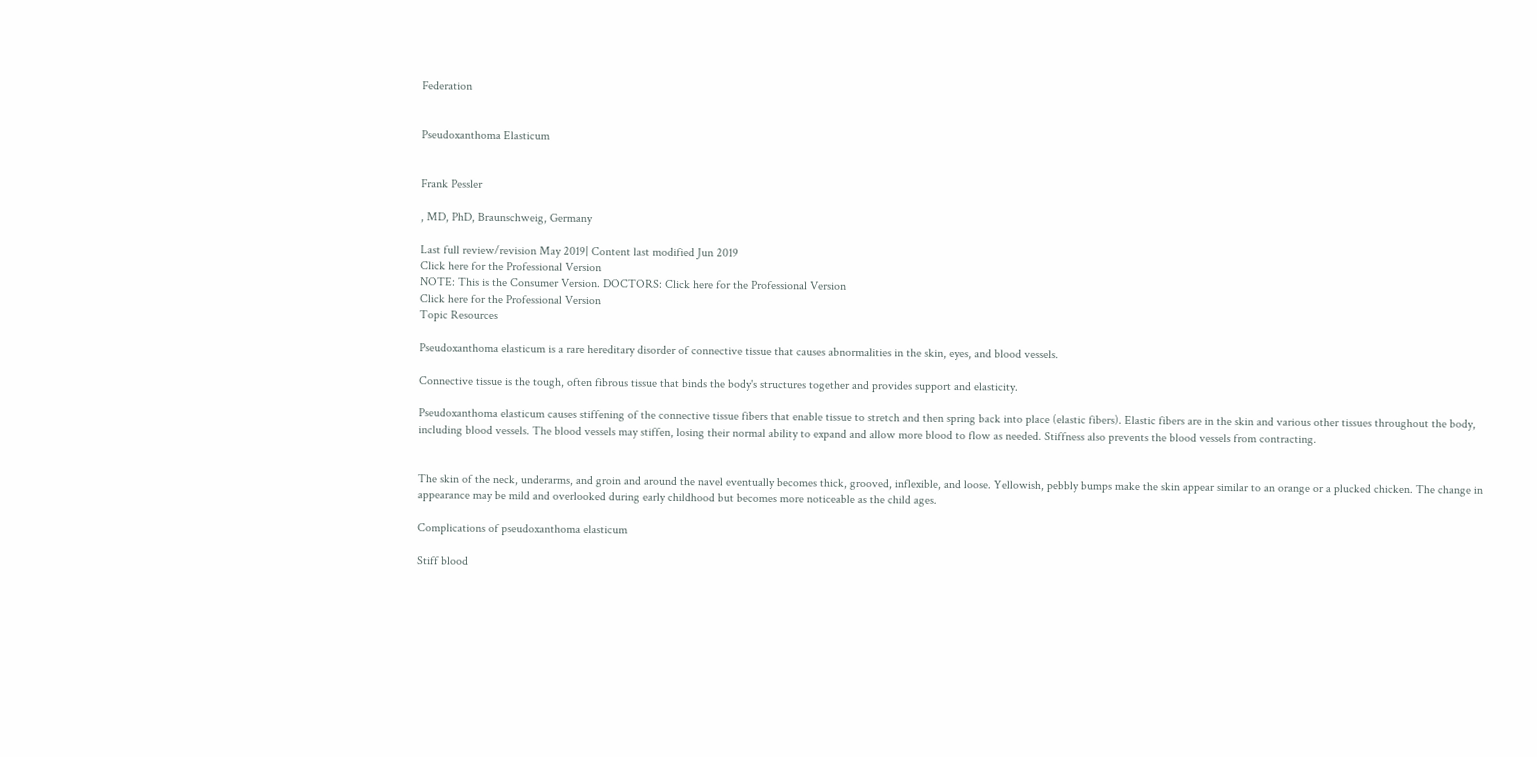Federation


Pseudoxanthoma Elasticum


Frank Pessler

, MD, PhD, Braunschweig, Germany

Last full review/revision May 2019| Content last modified Jun 2019
Click here for the Professional Version
NOTE: This is the Consumer Version. DOCTORS: Click here for the Professional Version
Click here for the Professional Version
Topic Resources

Pseudoxanthoma elasticum is a rare hereditary disorder of connective tissue that causes abnormalities in the skin, eyes, and blood vessels.

Connective tissue is the tough, often fibrous tissue that binds the body's structures together and provides support and elasticity.

Pseudoxanthoma elasticum causes stiffening of the connective tissue fibers that enable tissue to stretch and then spring back into place (elastic fibers). Elastic fibers are in the skin and various other tissues throughout the body, including blood vessels. The blood vessels may stiffen, losing their normal ability to expand and allow more blood to flow as needed. Stiffness also prevents the blood vessels from contracting.


The skin of the neck, underarms, and groin and around the navel eventually becomes thick, grooved, inflexible, and loose. Yellowish, pebbly bumps make the skin appear similar to an orange or a plucked chicken. The change in appearance may be mild and overlooked during early childhood but becomes more noticeable as the child ages.

Complications of pseudoxanthoma elasticum

Stiff blood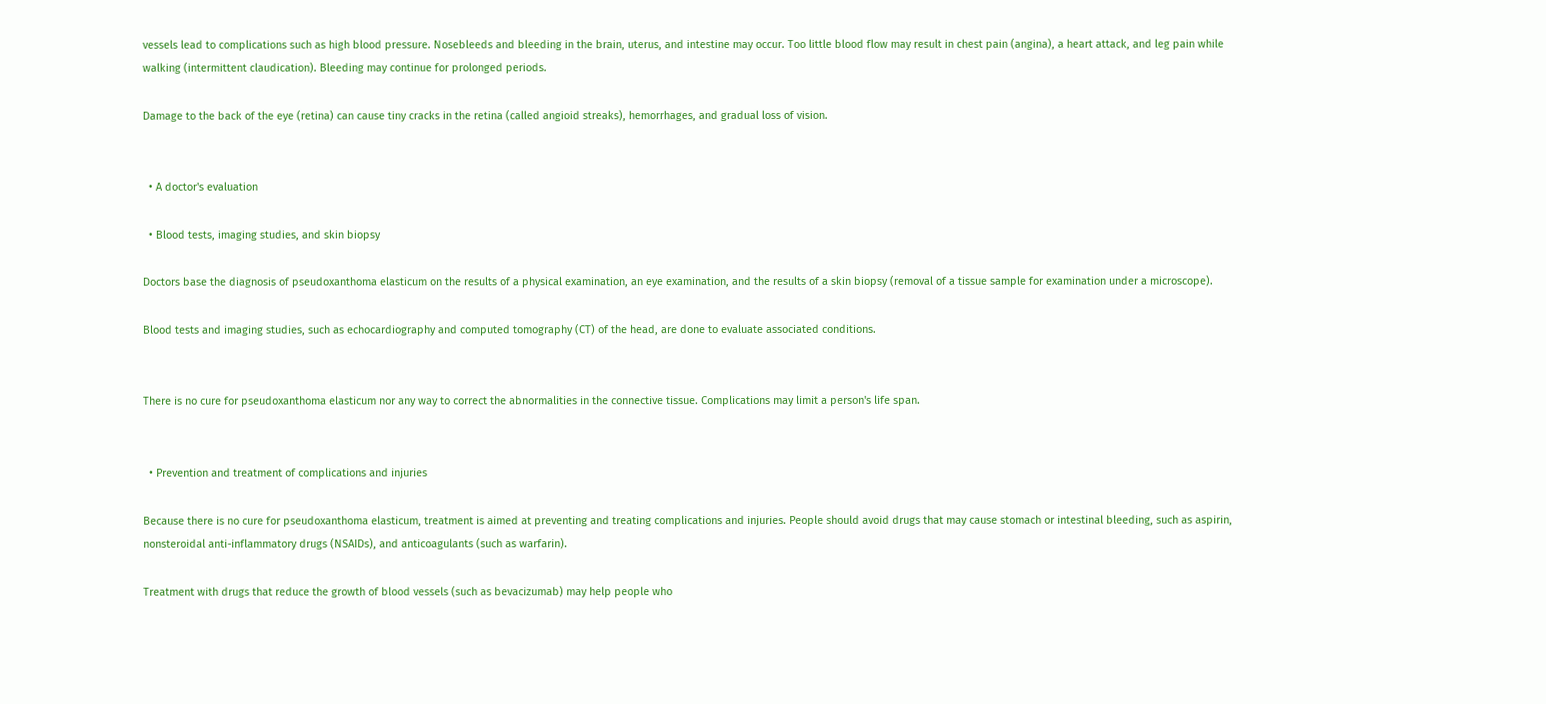vessels lead to complications such as high blood pressure. Nosebleeds and bleeding in the brain, uterus, and intestine may occur. Too little blood flow may result in chest pain (angina), a heart attack, and leg pain while walking (intermittent claudication). Bleeding may continue for prolonged periods.

Damage to the back of the eye (retina) can cause tiny cracks in the retina (called angioid streaks), hemorrhages, and gradual loss of vision.


  • A doctor's evaluation

  • Blood tests, imaging studies, and skin biopsy

Doctors base the diagnosis of pseudoxanthoma elasticum on the results of a physical examination, an eye examination, and the results of a skin biopsy (removal of a tissue sample for examination under a microscope).

Blood tests and imaging studies, such as echocardiography and computed tomography (CT) of the head, are done to evaluate associated conditions.


There is no cure for pseudoxanthoma elasticum nor any way to correct the abnormalities in the connective tissue. Complications may limit a person's life span.


  • Prevention and treatment of complications and injuries

Because there is no cure for pseudoxanthoma elasticum, treatment is aimed at preventing and treating complications and injuries. People should avoid drugs that may cause stomach or intestinal bleeding, such as aspirin, nonsteroidal anti-inflammatory drugs (NSAIDs), and anticoagulants (such as warfarin).

Treatment with drugs that reduce the growth of blood vessels (such as bevacizumab) may help people who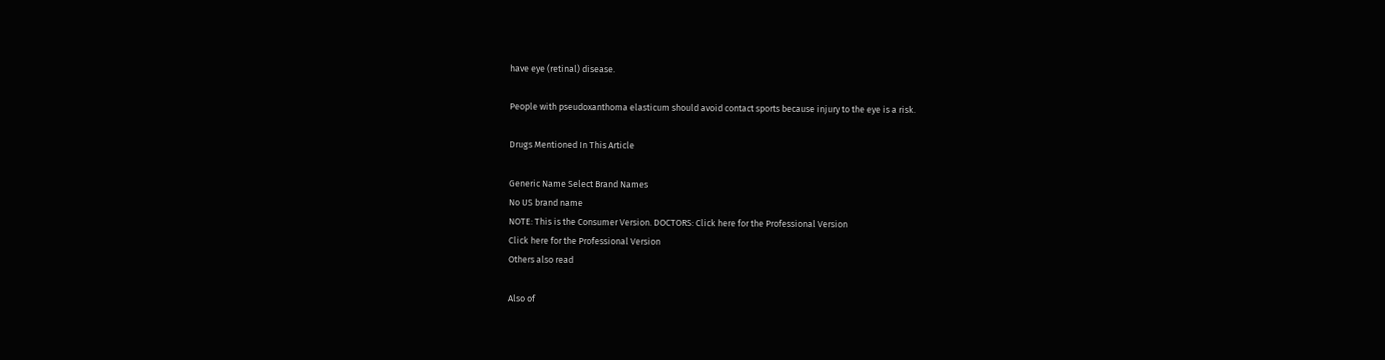have eye (retinal) disease.

People with pseudoxanthoma elasticum should avoid contact sports because injury to the eye is a risk.

Drugs Mentioned In This Article

Generic Name Select Brand Names
No US brand name
NOTE: This is the Consumer Version. DOCTORS: Click here for the Professional Version
Click here for the Professional Version
Others also read

Also of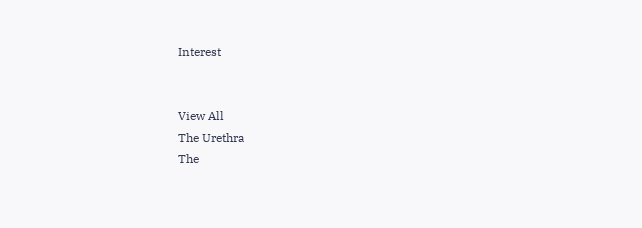Interest


View All
The Urethra
The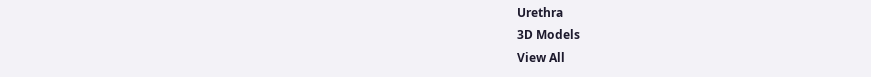Urethra
3D Models
View All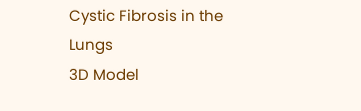Cystic Fibrosis in the Lungs
3D Model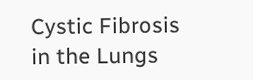Cystic Fibrosis in the Lungs